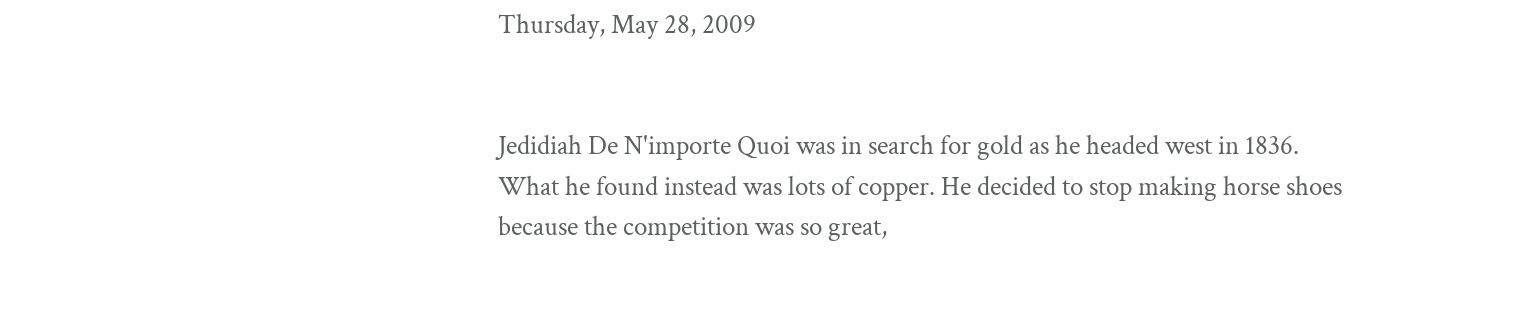Thursday, May 28, 2009


Jedidiah De N'importe Quoi was in search for gold as he headed west in 1836. What he found instead was lots of copper. He decided to stop making horse shoes because the competition was so great,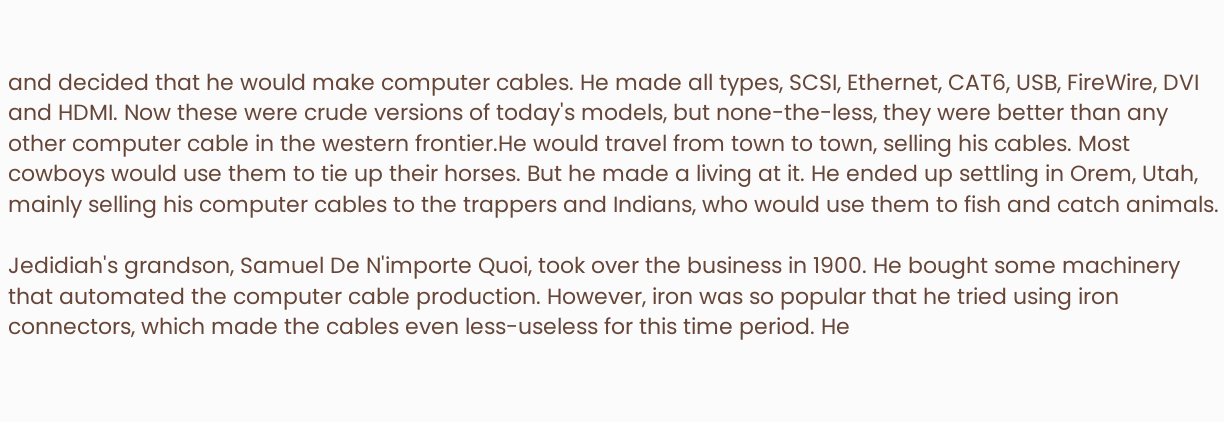and decided that he would make computer cables. He made all types, SCSI, Ethernet, CAT6, USB, FireWire, DVI and HDMI. Now these were crude versions of today's models, but none-the-less, they were better than any other computer cable in the western frontier.He would travel from town to town, selling his cables. Most cowboys would use them to tie up their horses. But he made a living at it. He ended up settling in Orem, Utah, mainly selling his computer cables to the trappers and Indians, who would use them to fish and catch animals.

Jedidiah's grandson, Samuel De N'importe Quoi, took over the business in 1900. He bought some machinery that automated the computer cable production. However, iron was so popular that he tried using iron connectors, which made the cables even less-useless for this time period. He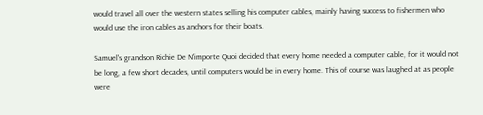would travel all over the western states selling his computer cables, mainly having success to fishermen who would use the iron cables as anchors for their boats.

Samuel's grandson Richie De N'importe Quoi decided that every home needed a computer cable, for it would not be long, a few short decades, until computers would be in every home. This of course was laughed at as people were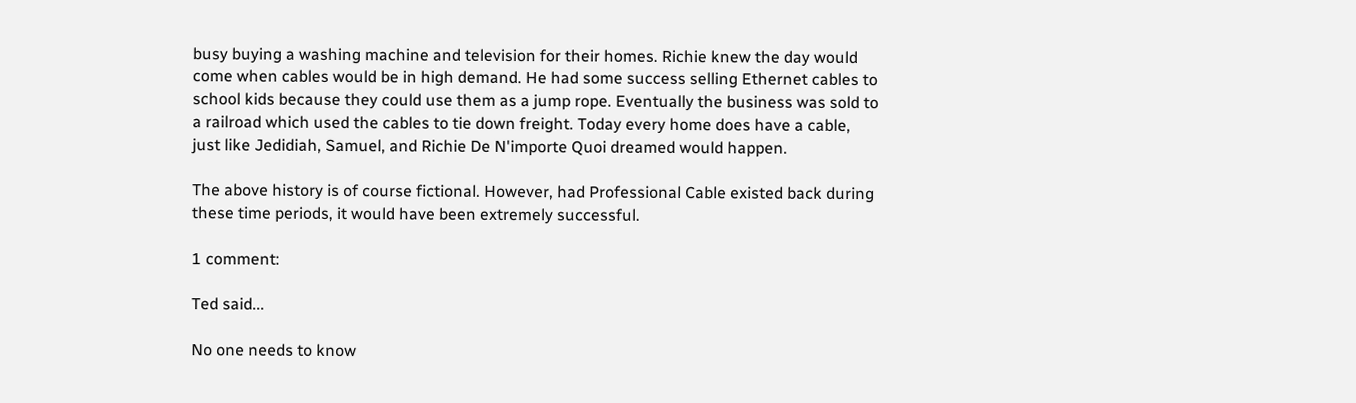busy buying a washing machine and television for their homes. Richie knew the day would come when cables would be in high demand. He had some success selling Ethernet cables to school kids because they could use them as a jump rope. Eventually the business was sold to a railroad which used the cables to tie down freight. Today every home does have a cable, just like Jedidiah, Samuel, and Richie De N'importe Quoi dreamed would happen.

The above history is of course fictional. However, had Professional Cable existed back during these time periods, it would have been extremely successful.

1 comment:

Ted said...

No one needs to know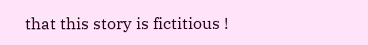that this story is fictitious !